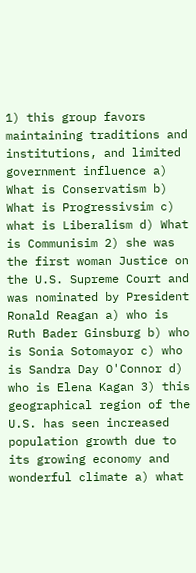1) this group favors maintaining traditions and institutions, and limited government influence a) What is Conservatism b) What is Progressivsim c) what is Liberalism d) What is Communisim 2) she was the first woman Justice on the U.S. Supreme Court and was nominated by President Ronald Reagan a) who is Ruth Bader Ginsburg b) who is Sonia Sotomayor c) who is Sandra Day O'Connor d) who is Elena Kagan 3) this geographical region of the U.S. has seen increased population growth due to its growing economy and wonderful climate a) what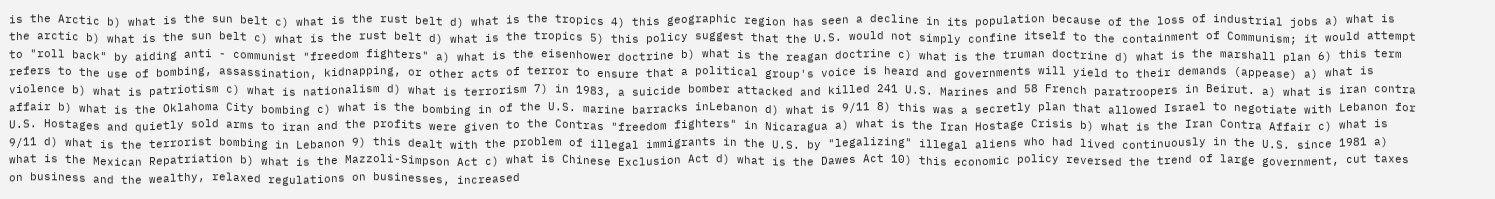is the Arctic b) what is the sun belt c) what is the rust belt d) what is the tropics 4) this geographic region has seen a decline in its population because of the loss of industrial jobs a) what is the arctic b) what is the sun belt c) what is the rust belt d) what is the tropics 5) this policy suggest that the U.S. would not simply confine itself to the containment of Communism; it would attempt to "roll back" by aiding anti - communist "freedom fighters" a) what is the eisenhower doctrine b) what is the reagan doctrine c) what is the truman doctrine d) what is the marshall plan 6) this term refers to the use of bombing, assassination, kidnapping, or other acts of terror to ensure that a political group's voice is heard and governments will yield to their demands (appease) a) what is violence b) what is patriotism c) what is nationalism d) what is terrorism 7) in 1983, a suicide bomber attacked and killed 241 U.S. Marines and 58 French paratroopers in Beirut. a) what is iran contra affair b) what is the Oklahoma City bombing c) what is the bombing in of the U.S. marine barracks inLebanon d) what is 9/11 8) this was a secretly plan that allowed Israel to negotiate with Lebanon for U.S. Hostages and quietly sold arms to iran and the profits were given to the Contras "freedom fighters" in Nicaragua a) what is the Iran Hostage Crisis b) what is the Iran Contra Affair c) what is 9/11 d) what is the terrorist bombing in Lebanon 9) this dealt with the problem of illegal immigrants in the U.S. by "legalizing" illegal aliens who had lived continuously in the U.S. since 1981 a) what is the Mexican Repatriation b) what is the Mazzoli-Simpson Act c) what is Chinese Exclusion Act d) what is the Dawes Act 10) this economic policy reversed the trend of large government, cut taxes on business and the wealthy, relaxed regulations on businesses, increased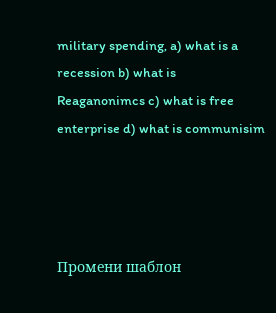military spending, a) what is a recession b) what is Reaganonimcs c) what is free enterprise d) what is communisim




Промени шаблон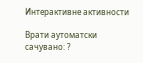Интерактивне активности

Врати аутоматски сачувано: ?